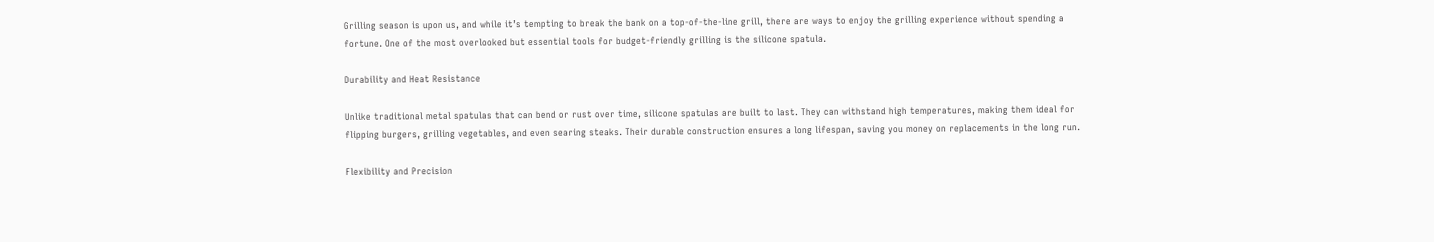Grilling season is upon us, and while it’s tempting to break the bank on a top-of-the-line grill, there are ways to enjoy the grilling experience without spending a fortune. One of the most overlooked but essential tools for budget-friendly grilling is the silicone spatula.

Durability and Heat Resistance

Unlike traditional metal spatulas that can bend or rust over time, silicone spatulas are built to last. They can withstand high temperatures, making them ideal for flipping burgers, grilling vegetables, and even searing steaks. Their durable construction ensures a long lifespan, saving you money on replacements in the long run.

Flexibility and Precision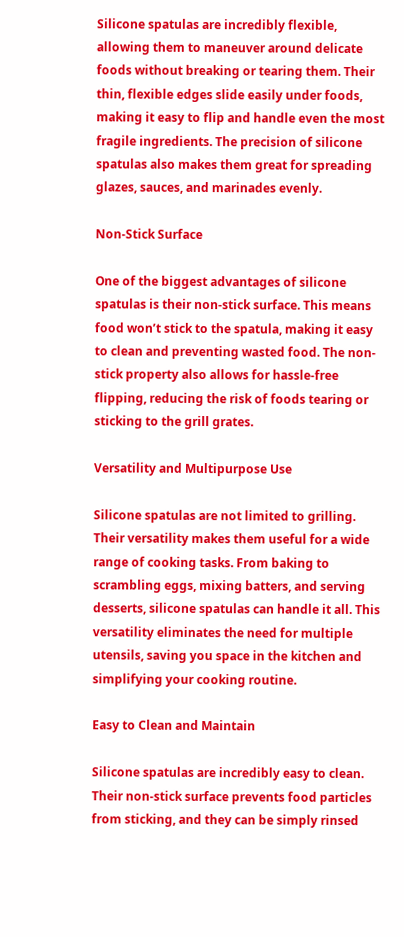Silicone spatulas are incredibly flexible, allowing them to maneuver around delicate foods without breaking or tearing them. Their thin, flexible edges slide easily under foods, making it easy to flip and handle even the most fragile ingredients. The precision of silicone spatulas also makes them great for spreading glazes, sauces, and marinades evenly.

Non-Stick Surface

One of the biggest advantages of silicone spatulas is their non-stick surface. This means food won’t stick to the spatula, making it easy to clean and preventing wasted food. The non-stick property also allows for hassle-free flipping, reducing the risk of foods tearing or sticking to the grill grates.

Versatility and Multipurpose Use

Silicone spatulas are not limited to grilling. Their versatility makes them useful for a wide range of cooking tasks. From baking to scrambling eggs, mixing batters, and serving desserts, silicone spatulas can handle it all. This versatility eliminates the need for multiple utensils, saving you space in the kitchen and simplifying your cooking routine.

Easy to Clean and Maintain

Silicone spatulas are incredibly easy to clean. Their non-stick surface prevents food particles from sticking, and they can be simply rinsed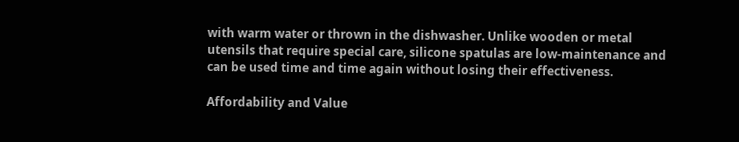with warm water or thrown in the dishwasher. Unlike wooden or metal utensils that require special care, silicone spatulas are low-maintenance and can be used time and time again without losing their effectiveness.

Affordability and Value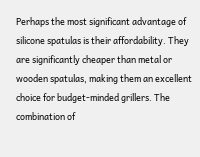Perhaps the most significant advantage of silicone spatulas is their affordability. They are significantly cheaper than metal or wooden spatulas, making them an excellent choice for budget-minded grillers. The combination of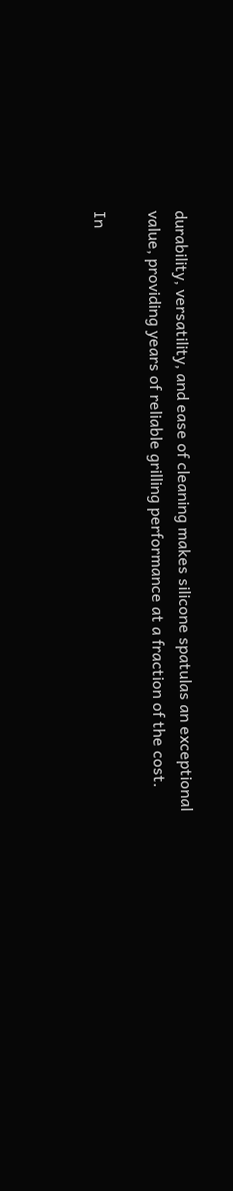durability, versatility, and ease of cleaning makes silicone spatulas an exceptional value, providing years of reliable grilling performance at a fraction of the cost.

In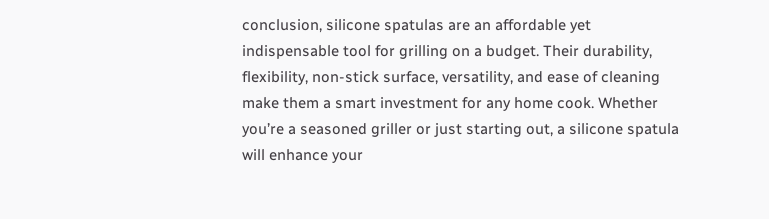conclusion, silicone spatulas are an affordable yet indispensable tool for grilling on a budget. Their durability, flexibility, non-stick surface, versatility, and ease of cleaning make them a smart investment for any home cook. Whether you’re a seasoned griller or just starting out, a silicone spatula will enhance your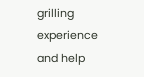grilling experience and help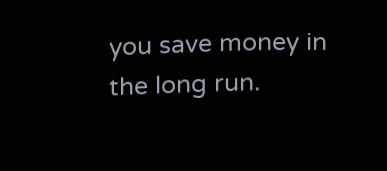you save money in the long run.